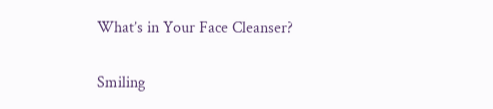What’s in Your Face Cleanser?

Smiling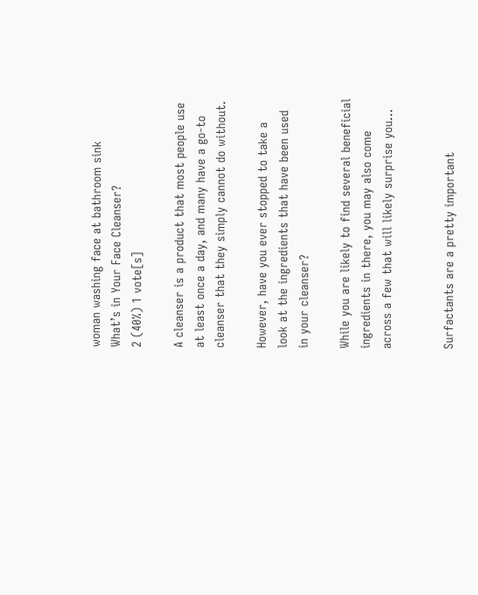woman washing face at bathroom sink
What’s in Your Face Cleanser?
2 (40%) 1 vote[s]

A cleanser is a product that most people use at least once a day, and many have a go-to cleanser that they simply cannot do without.

However, have you ever stopped to take a look at the ingredients that have been used in your cleanser?

While you are likely to find several beneficial ingredients in there, you may also come across a few that will likely surprise you…


Surfactants are a pretty important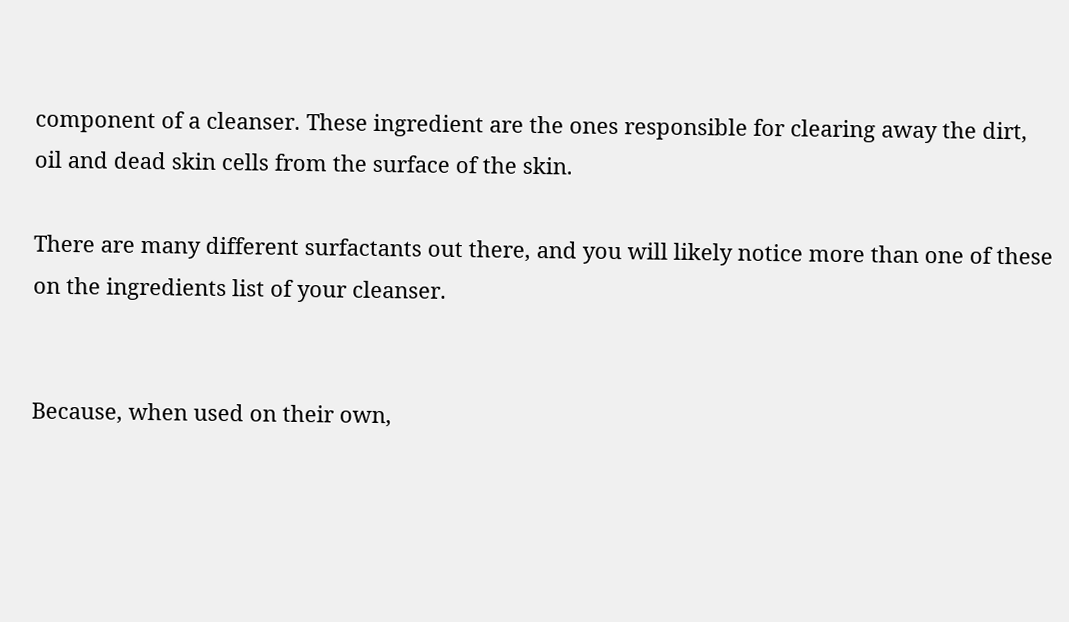component of a cleanser. These ingredient are the ones responsible for clearing away the dirt, oil and dead skin cells from the surface of the skin.

There are many different surfactants out there, and you will likely notice more than one of these on the ingredients list of your cleanser.


Because, when used on their own,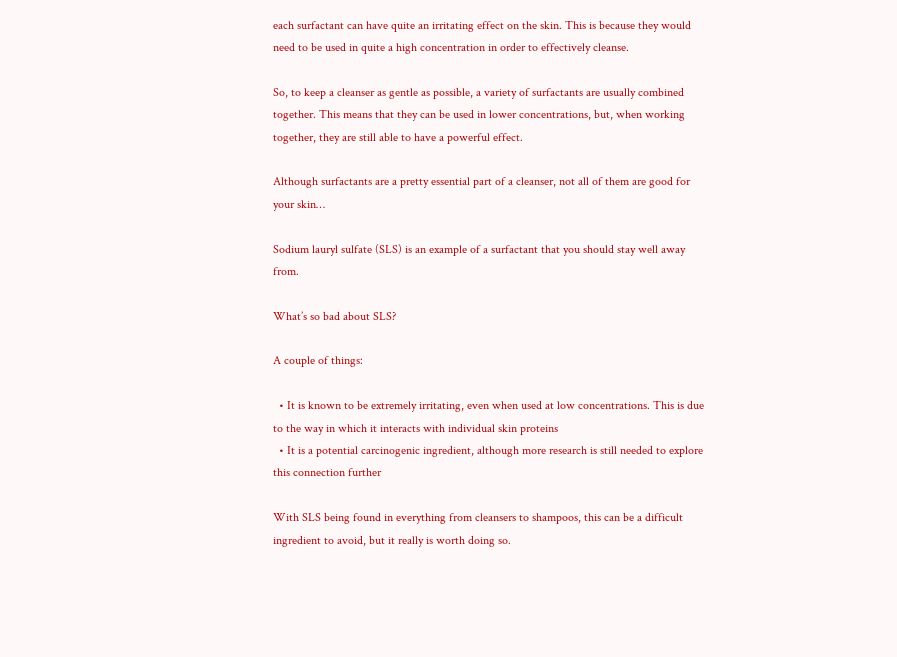each surfactant can have quite an irritating effect on the skin. This is because they would need to be used in quite a high concentration in order to effectively cleanse.

So, to keep a cleanser as gentle as possible, a variety of surfactants are usually combined together. This means that they can be used in lower concentrations, but, when working together, they are still able to have a powerful effect.

Although surfactants are a pretty essential part of a cleanser, not all of them are good for your skin…

Sodium lauryl sulfate (SLS) is an example of a surfactant that you should stay well away from.

What’s so bad about SLS?

A couple of things:

  • It is known to be extremely irritating, even when used at low concentrations. This is due to the way in which it interacts with individual skin proteins
  • It is a potential carcinogenic ingredient, although more research is still needed to explore this connection further

With SLS being found in everything from cleansers to shampoos, this can be a difficult ingredient to avoid, but it really is worth doing so.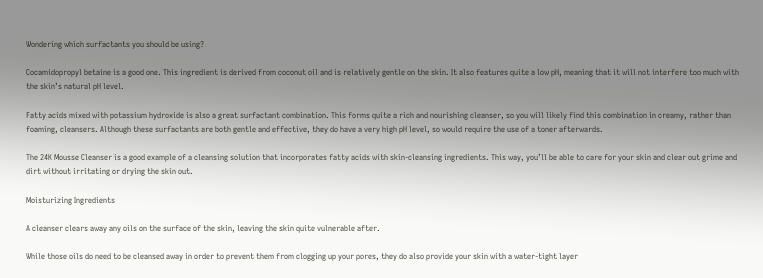Wondering which surfactants you should be using?

Cocamidopropyl betaine is a good one. This ingredient is derived from coconut oil and is relatively gentle on the skin. It also features quite a low pH, meaning that it will not interfere too much with the skin’s natural pH level.

Fatty acids mixed with potassium hydroxide is also a great surfactant combination. This forms quite a rich and nourishing cleanser, so you will likely find this combination in creamy, rather than foaming, cleansers. Although these surfactants are both gentle and effective, they do have a very high pH level, so would require the use of a toner afterwards.

The 24K Mousse Cleanser is a good example of a cleansing solution that incorporates fatty acids with skin-cleansing ingredients. This way, you’ll be able to care for your skin and clear out grime and dirt without irritating or drying the skin out.

Moisturizing Ingredients

A cleanser clears away any oils on the surface of the skin, leaving the skin quite vulnerable after.

While those oils do need to be cleansed away in order to prevent them from clogging up your pores, they do also provide your skin with a water-tight layer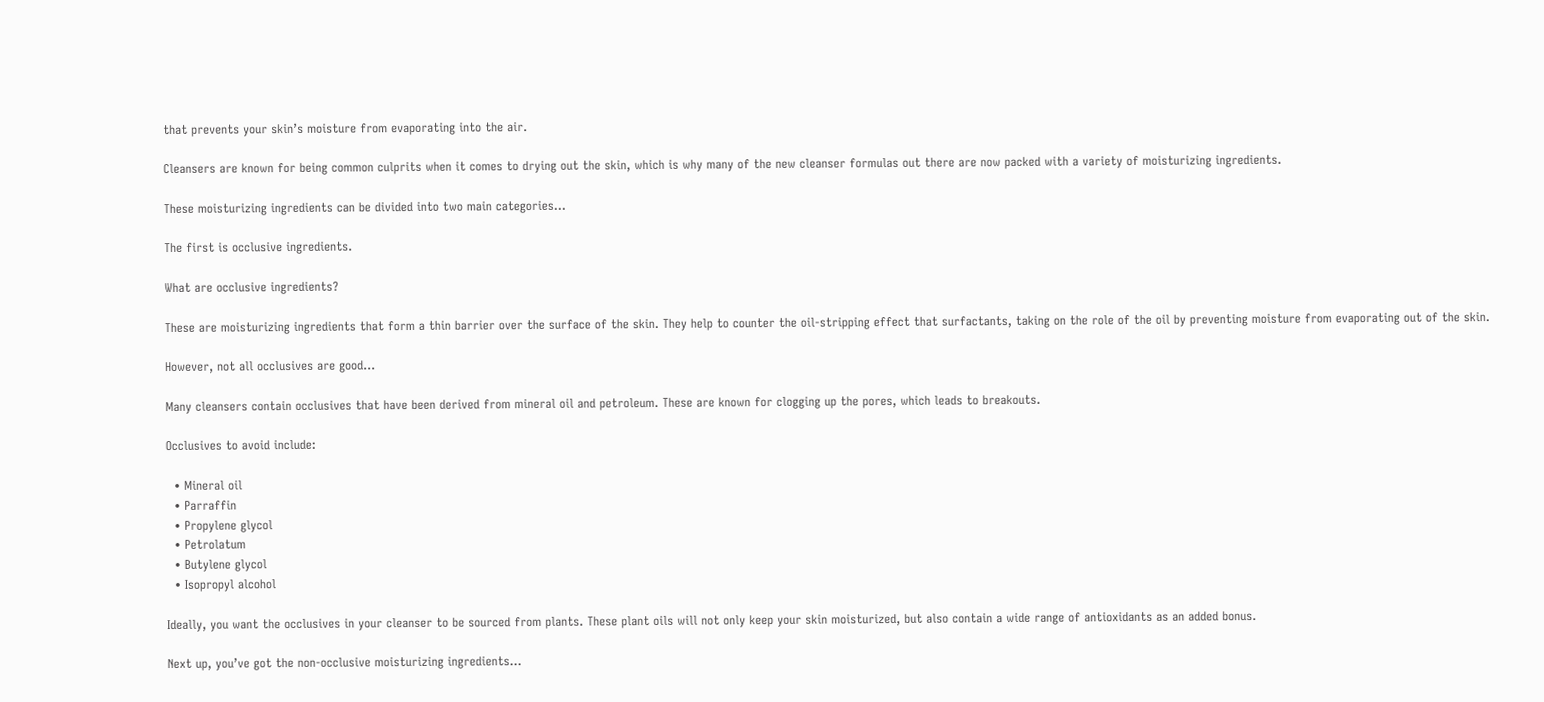that prevents your skin’s moisture from evaporating into the air.

Cleansers are known for being common culprits when it comes to drying out the skin, which is why many of the new cleanser formulas out there are now packed with a variety of moisturizing ingredients.

These moisturizing ingredients can be divided into two main categories…

The first is occlusive ingredients.

What are occlusive ingredients?

These are moisturizing ingredients that form a thin barrier over the surface of the skin. They help to counter the oil-stripping effect that surfactants, taking on the role of the oil by preventing moisture from evaporating out of the skin.

However, not all occlusives are good…

Many cleansers contain occlusives that have been derived from mineral oil and petroleum. These are known for clogging up the pores, which leads to breakouts.

Occlusives to avoid include:

  • Mineral oil
  • Parraffin
  • Propylene glycol
  • Petrolatum
  • Butylene glycol
  • Isopropyl alcohol

Ideally, you want the occlusives in your cleanser to be sourced from plants. These plant oils will not only keep your skin moisturized, but also contain a wide range of antioxidants as an added bonus.

Next up, you’ve got the non-occlusive moisturizing ingredients…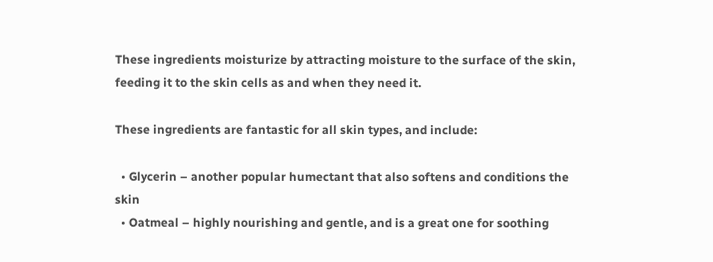These ingredients moisturize by attracting moisture to the surface of the skin, feeding it to the skin cells as and when they need it.

These ingredients are fantastic for all skin types, and include:

  • Glycerin – another popular humectant that also softens and conditions the skin
  • Oatmeal – highly nourishing and gentle, and is a great one for soothing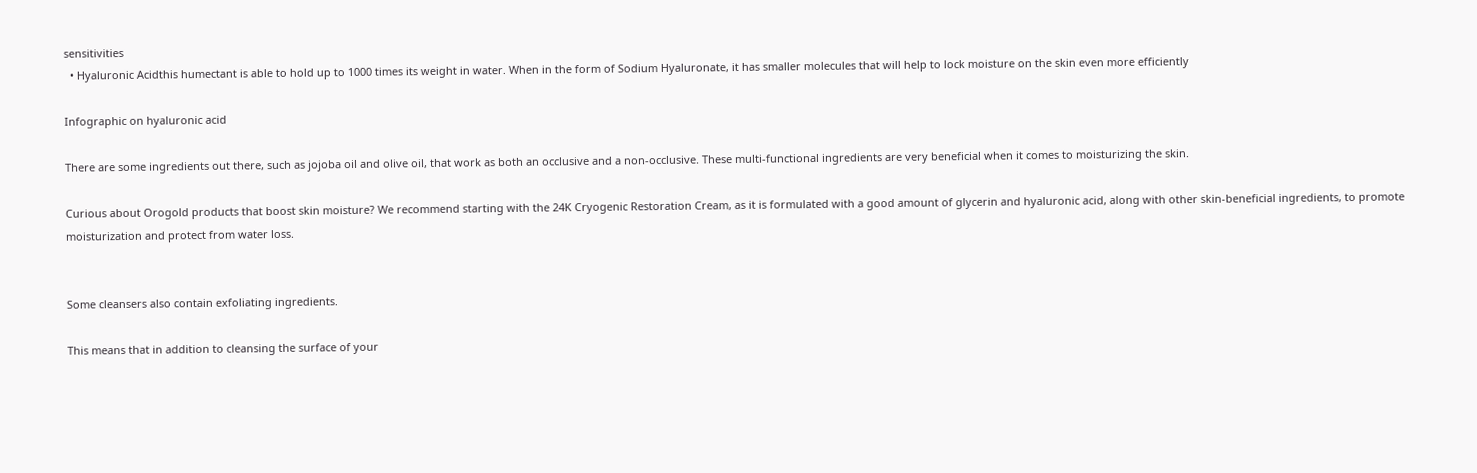sensitivities
  • Hyaluronic Acidthis humectant is able to hold up to 1000 times its weight in water. When in the form of Sodium Hyaluronate, it has smaller molecules that will help to lock moisture on the skin even more efficiently

Infographic on hyaluronic acid

There are some ingredients out there, such as jojoba oil and olive oil, that work as both an occlusive and a non-occlusive. These multi-functional ingredients are very beneficial when it comes to moisturizing the skin.

Curious about Orogold products that boost skin moisture? We recommend starting with the 24K Cryogenic Restoration Cream, as it is formulated with a good amount of glycerin and hyaluronic acid, along with other skin-beneficial ingredients, to promote moisturization and protect from water loss.


Some cleansers also contain exfoliating ingredients.

This means that in addition to cleansing the surface of your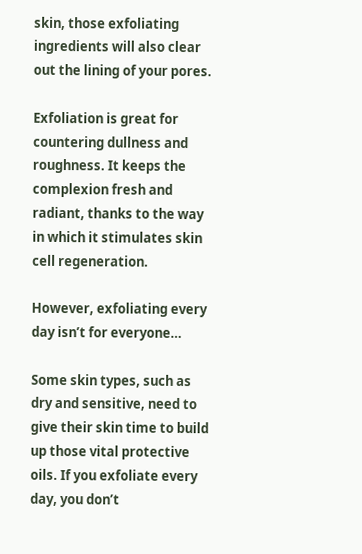skin, those exfoliating ingredients will also clear out the lining of your pores.

Exfoliation is great for countering dullness and roughness. It keeps the complexion fresh and radiant, thanks to the way in which it stimulates skin cell regeneration.

However, exfoliating every day isn’t for everyone…

Some skin types, such as dry and sensitive, need to give their skin time to build up those vital protective oils. If you exfoliate every day, you don’t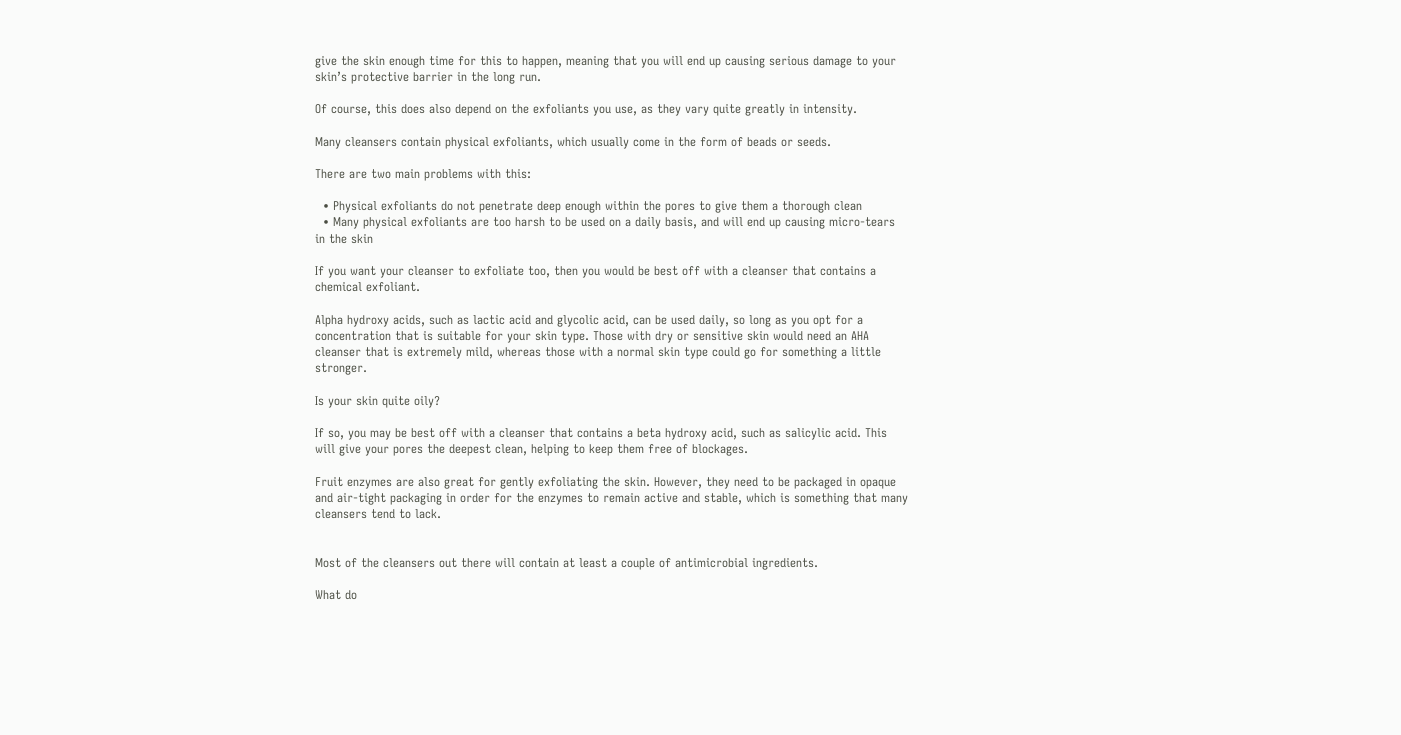give the skin enough time for this to happen, meaning that you will end up causing serious damage to your skin’s protective barrier in the long run.

Of course, this does also depend on the exfoliants you use, as they vary quite greatly in intensity.

Many cleansers contain physical exfoliants, which usually come in the form of beads or seeds.

There are two main problems with this:

  • Physical exfoliants do not penetrate deep enough within the pores to give them a thorough clean
  • Many physical exfoliants are too harsh to be used on a daily basis, and will end up causing micro-tears in the skin

If you want your cleanser to exfoliate too, then you would be best off with a cleanser that contains a chemical exfoliant.

Alpha hydroxy acids, such as lactic acid and glycolic acid, can be used daily, so long as you opt for a concentration that is suitable for your skin type. Those with dry or sensitive skin would need an AHA cleanser that is extremely mild, whereas those with a normal skin type could go for something a little stronger.

Is your skin quite oily?

If so, you may be best off with a cleanser that contains a beta hydroxy acid, such as salicylic acid. This will give your pores the deepest clean, helping to keep them free of blockages.

Fruit enzymes are also great for gently exfoliating the skin. However, they need to be packaged in opaque and air-tight packaging in order for the enzymes to remain active and stable, which is something that many cleansers tend to lack.


Most of the cleansers out there will contain at least a couple of antimicrobial ingredients.

What do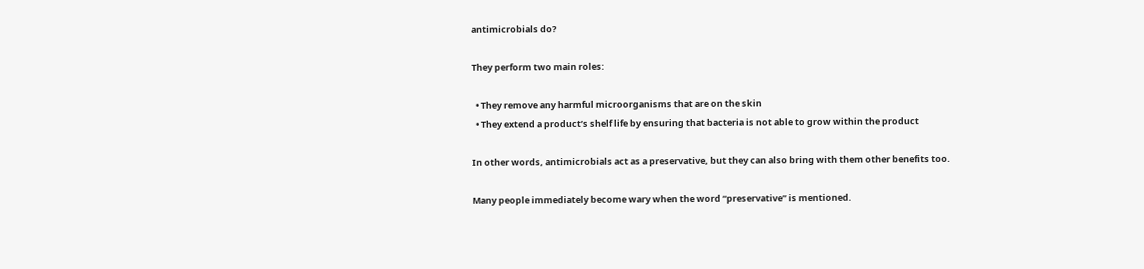antimicrobials do?

They perform two main roles:

  • They remove any harmful microorganisms that are on the skin
  • They extend a product’s shelf life by ensuring that bacteria is not able to grow within the product

In other words, antimicrobials act as a preservative, but they can also bring with them other benefits too.

Many people immediately become wary when the word “preservative” is mentioned.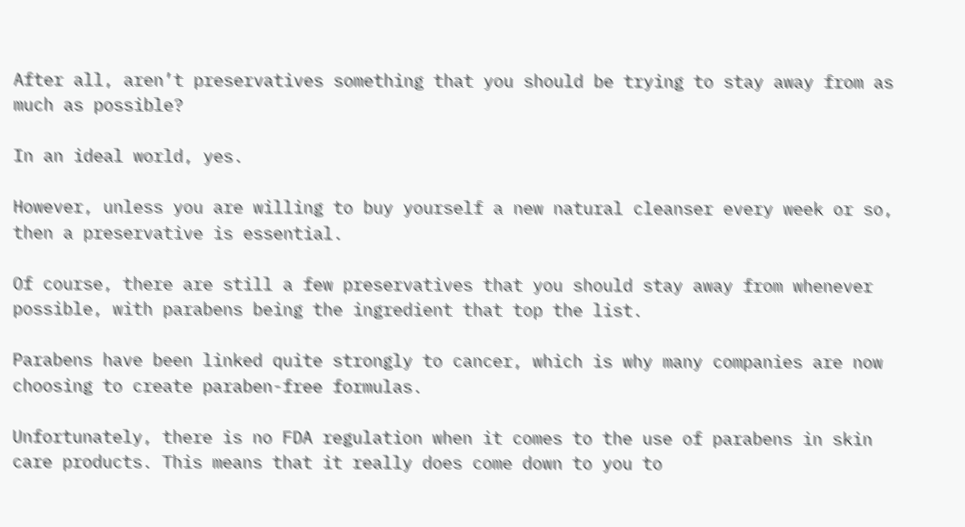After all, aren’t preservatives something that you should be trying to stay away from as much as possible?

In an ideal world, yes.

However, unless you are willing to buy yourself a new natural cleanser every week or so, then a preservative is essential.

Of course, there are still a few preservatives that you should stay away from whenever possible, with parabens being the ingredient that top the list.

Parabens have been linked quite strongly to cancer, which is why many companies are now choosing to create paraben-free formulas.

Unfortunately, there is no FDA regulation when it comes to the use of parabens in skin care products. This means that it really does come down to you to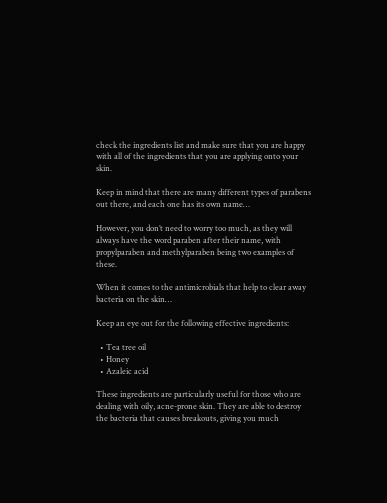check the ingredients list and make sure that you are happy with all of the ingredients that you are applying onto your skin.

Keep in mind that there are many different types of parabens out there, and each one has its own name…

However, you don’t need to worry too much, as they will always have the word paraben after their name, with propylparaben and methylparaben being two examples of these.

When it comes to the antimicrobials that help to clear away bacteria on the skin…

Keep an eye out for the following effective ingredients:

  • Tea tree oil
  • Honey
  • Azaleic acid

These ingredients are particularly useful for those who are dealing with oily, acne-prone skin. They are able to destroy the bacteria that causes breakouts, giving you much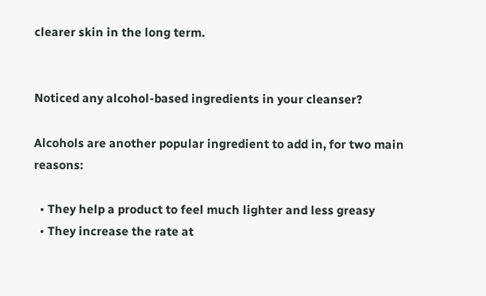clearer skin in the long term.


Noticed any alcohol-based ingredients in your cleanser?

Alcohols are another popular ingredient to add in, for two main reasons:

  • They help a product to feel much lighter and less greasy
  • They increase the rate at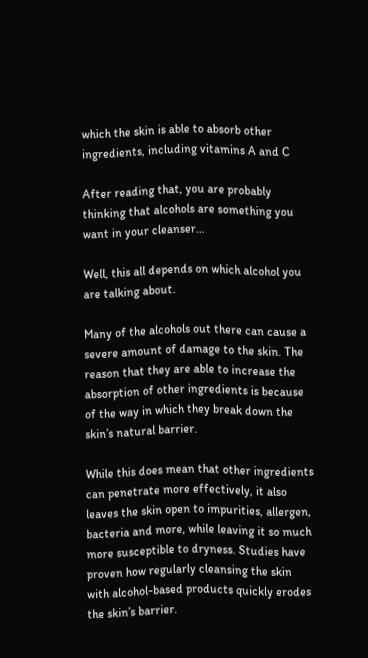which the skin is able to absorb other ingredients, including vitamins A and C

After reading that, you are probably thinking that alcohols are something you want in your cleanser…

Well, this all depends on which alcohol you are talking about.

Many of the alcohols out there can cause a severe amount of damage to the skin. The reason that they are able to increase the absorption of other ingredients is because of the way in which they break down the skin’s natural barrier.

While this does mean that other ingredients can penetrate more effectively, it also leaves the skin open to impurities, allergen, bacteria and more, while leaving it so much more susceptible to dryness. Studies have proven how regularly cleansing the skin with alcohol-based products quickly erodes the skin’s barrier.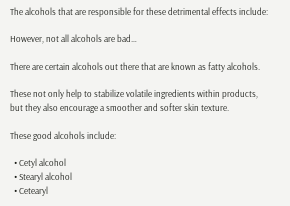The alcohols that are responsible for these detrimental effects include:

However, not all alcohols are bad…

There are certain alcohols out there that are known as fatty alcohols.

These not only help to stabilize volatile ingredients within products, but they also encourage a smoother and softer skin texture.

These good alcohols include:

  • Cetyl alcohol
  • Stearyl alcohol
  • Cetearyl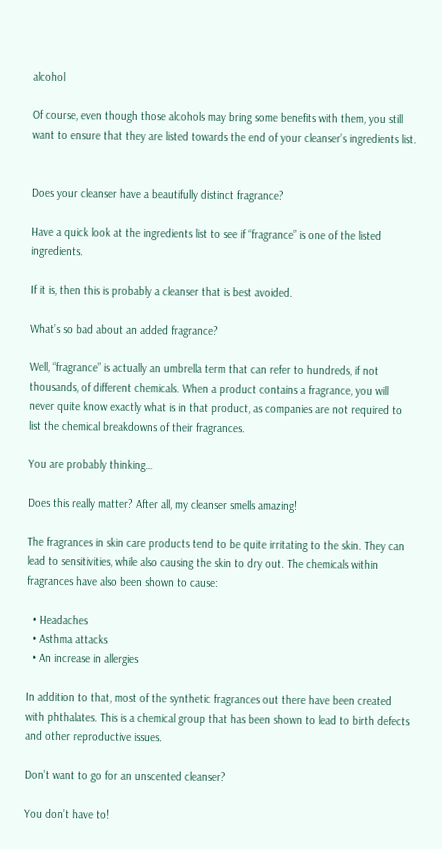alcohol

Of course, even though those alcohols may bring some benefits with them, you still want to ensure that they are listed towards the end of your cleanser’s ingredients list.


Does your cleanser have a beautifully distinct fragrance?

Have a quick look at the ingredients list to see if “fragrance” is one of the listed ingredients.

If it is, then this is probably a cleanser that is best avoided.

What’s so bad about an added fragrance?

Well, “fragrance” is actually an umbrella term that can refer to hundreds, if not thousands, of different chemicals. When a product contains a fragrance, you will never quite know exactly what is in that product, as companies are not required to list the chemical breakdowns of their fragrances.

You are probably thinking…

Does this really matter? After all, my cleanser smells amazing!

The fragrances in skin care products tend to be quite irritating to the skin. They can lead to sensitivities, while also causing the skin to dry out. The chemicals within fragrances have also been shown to cause:

  • Headaches
  • Asthma attacks
  • An increase in allergies

In addition to that, most of the synthetic fragrances out there have been created with phthalates. This is a chemical group that has been shown to lead to birth defects and other reproductive issues.

Don’t want to go for an unscented cleanser?

You don’t have to!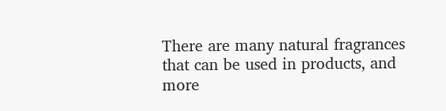There are many natural fragrances that can be used in products, and more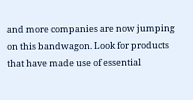and more companies are now jumping on this bandwagon. Look for products that have made use of essential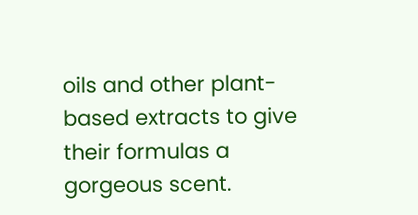oils and other plant-based extracts to give their formulas a gorgeous scent.